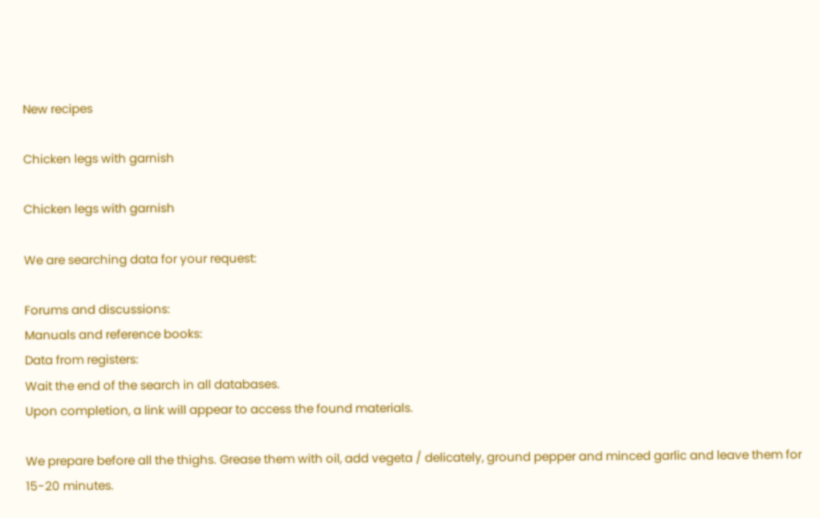New recipes

Chicken legs with garnish

Chicken legs with garnish

We are searching data for your request:

Forums and discussions:
Manuals and reference books:
Data from registers:
Wait the end of the search in all databases.
Upon completion, a link will appear to access the found materials.

We prepare before all the thighs. Grease them with oil, add vegeta / delicately, ground pepper and minced garlic and leave them for 15-20 minutes.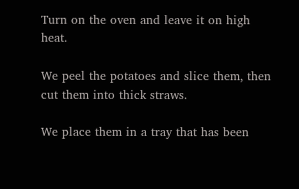Turn on the oven and leave it on high heat.

We peel the potatoes and slice them, then cut them into thick straws.

We place them in a tray that has been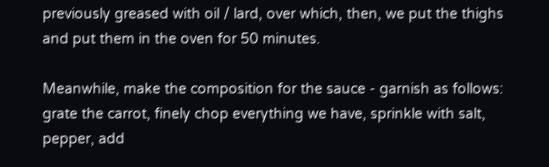previously greased with oil / lard, over which, then, we put the thighs and put them in the oven for 50 minutes.

Meanwhile, make the composition for the sauce - garnish as follows: grate the carrot, finely chop everything we have, sprinkle with salt, pepper, add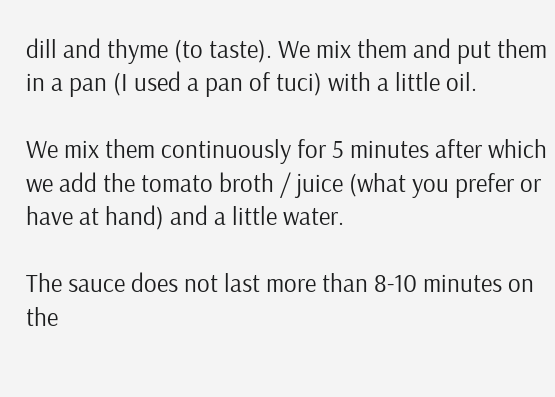dill and thyme (to taste). We mix them and put them in a pan (I used a pan of tuci) with a little oil.

We mix them continuously for 5 minutes after which we add the tomato broth / juice (what you prefer or have at hand) and a little water.

The sauce does not last more than 8-10 minutes on the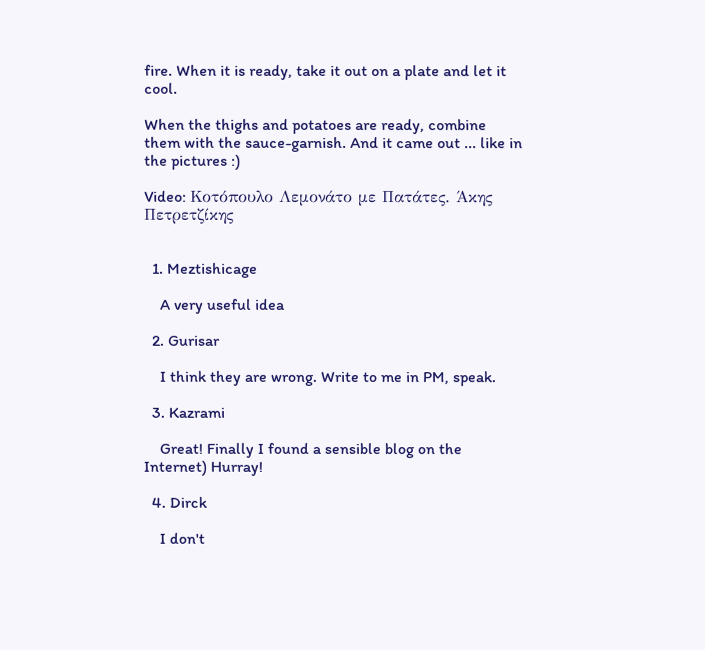fire. When it is ready, take it out on a plate and let it cool.

When the thighs and potatoes are ready, combine them with the sauce-garnish. And it came out ... like in the pictures :)

Video: Κοτόπουλο Λεμονάτο με Πατάτες. Άκης Πετρετζίκης


  1. Meztishicage

    A very useful idea

  2. Gurisar

    I think they are wrong. Write to me in PM, speak.

  3. Kazrami

    Great! Finally I found a sensible blog on the Internet) Hurray!

  4. Dirck

    I don't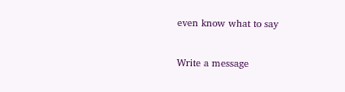even know what to say

Write a message